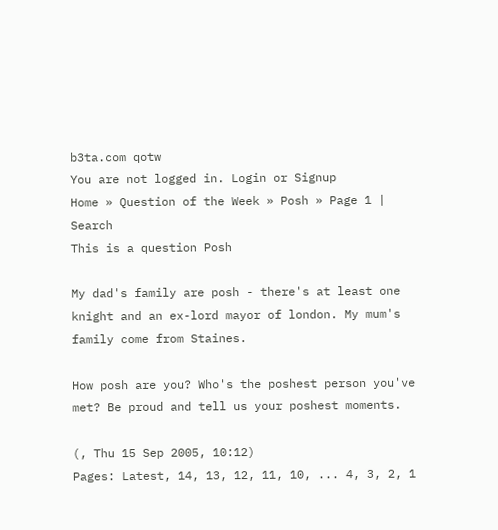b3ta.com qotw
You are not logged in. Login or Signup
Home » Question of the Week » Posh » Page 1 | Search
This is a question Posh

My dad's family are posh - there's at least one knight and an ex-lord mayor of london. My mum's family come from Staines.

How posh are you? Who's the poshest person you've met? Be proud and tell us your poshest moments.

(, Thu 15 Sep 2005, 10:12)
Pages: Latest, 14, 13, 12, 11, 10, ... 4, 3, 2, 1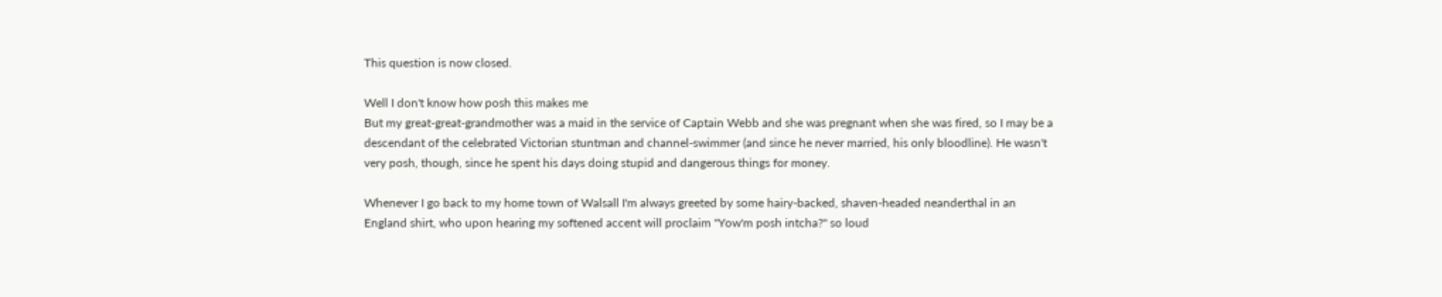This question is now closed.

Well I don't know how posh this makes me
But my great-great-grandmother was a maid in the service of Captain Webb and she was pregnant when she was fired, so I may be a descendant of the celebrated Victorian stuntman and channel-swimmer (and since he never married, his only bloodline). He wasn't very posh, though, since he spent his days doing stupid and dangerous things for money.

Whenever I go back to my home town of Walsall I'm always greeted by some hairy-backed, shaven-headed neanderthal in an England shirt, who upon hearing my softened accent will proclaim "Yow'm posh intcha?" so loud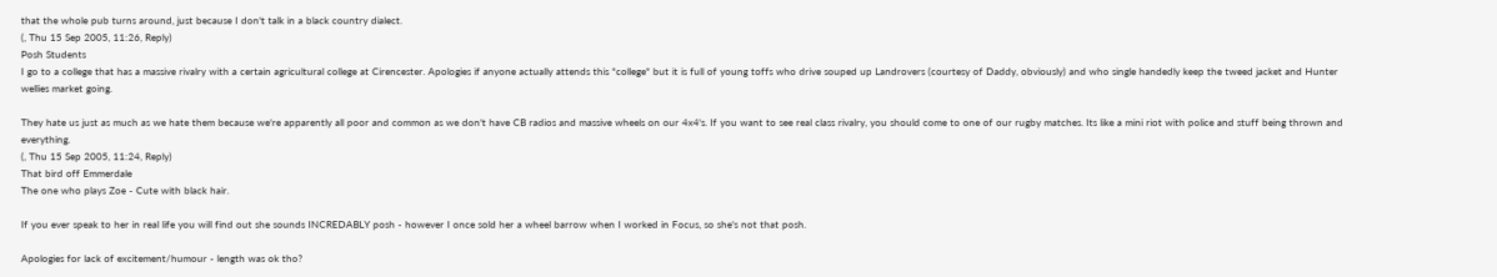that the whole pub turns around, just because I don't talk in a black country dialect.
(, Thu 15 Sep 2005, 11:26, Reply)
Posh Students
I go to a college that has a massive rivalry with a certain agricultural college at Cirencester. Apologies if anyone actually attends this "college" but it is full of young toffs who drive souped up Landrovers (courtesy of Daddy, obviously) and who single handedly keep the tweed jacket and Hunter wellies market going.

They hate us just as much as we hate them because we're apparently all poor and common as we don't have CB radios and massive wheels on our 4x4's. If you want to see real class rivalry, you should come to one of our rugby matches. Its like a mini riot with police and stuff being thrown and everything.
(, Thu 15 Sep 2005, 11:24, Reply)
That bird off Emmerdale
The one who plays Zoe - Cute with black hair.

If you ever speak to her in real life you will find out she sounds INCREDABLY posh - however I once sold her a wheel barrow when I worked in Focus, so she's not that posh.

Apologies for lack of excitement/humour - length was ok tho?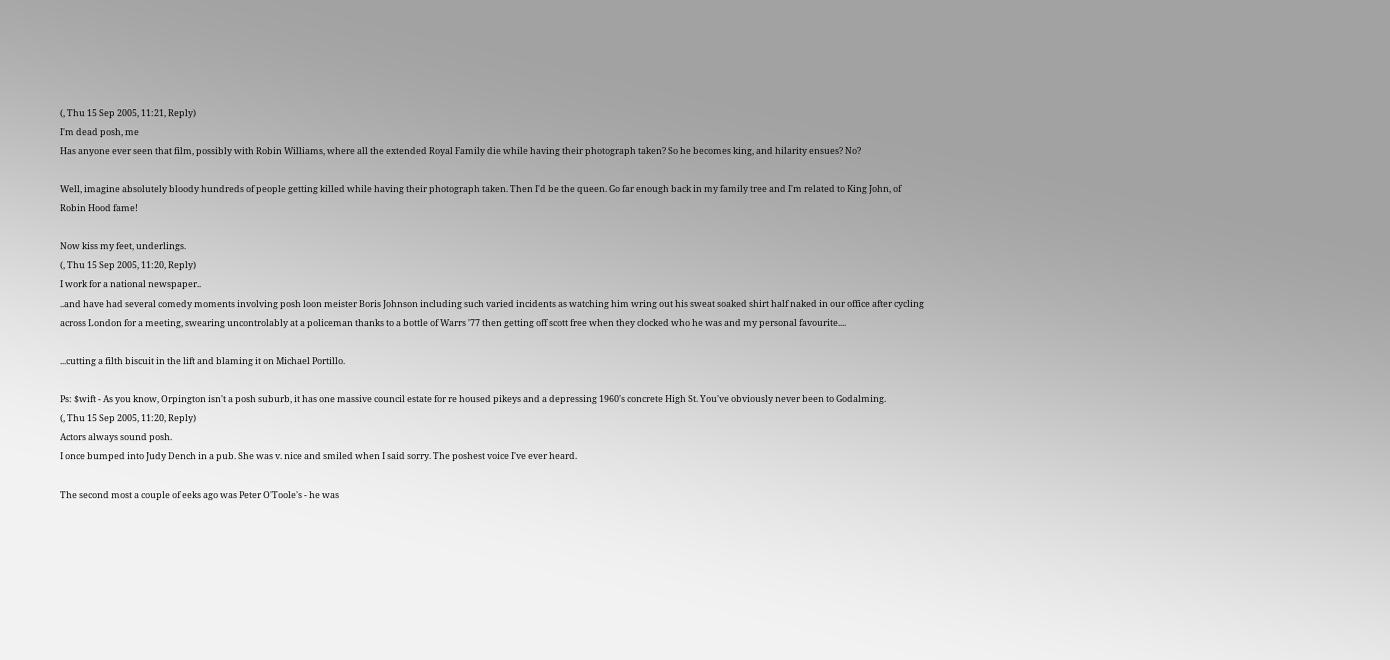(, Thu 15 Sep 2005, 11:21, Reply)
I'm dead posh, me
Has anyone ever seen that film, possibly with Robin Williams, where all the extended Royal Family die while having their photograph taken? So he becomes king, and hilarity ensues? No?

Well, imagine absolutely bloody hundreds of people getting killed while having their photograph taken. Then I'd be the queen. Go far enough back in my family tree and I'm related to King John, of Robin Hood fame!

Now kiss my feet, underlings.
(, Thu 15 Sep 2005, 11:20, Reply)
I work for a national newspaper..
..and have had several comedy moments involving posh loon meister Boris Johnson including such varied incidents as watching him wring out his sweat soaked shirt half naked in our office after cycling across London for a meeting, swearing uncontrolably at a policeman thanks to a bottle of Warrs '77 then getting off scott free when they clocked who he was and my personal favourite....

...cutting a filth biscuit in the lift and blaming it on Michael Portillo.

Ps: $wift - As you know, Orpington isn't a posh suburb, it has one massive council estate for re housed pikeys and a depressing 1960's concrete High St. You've obviously never been to Godalming.
(, Thu 15 Sep 2005, 11:20, Reply)
Actors always sound posh.
I once bumped into Judy Dench in a pub. She was v. nice and smiled when I said sorry. The poshest voice I've ever heard.

The second most a couple of eeks ago was Peter O'Toole's - he was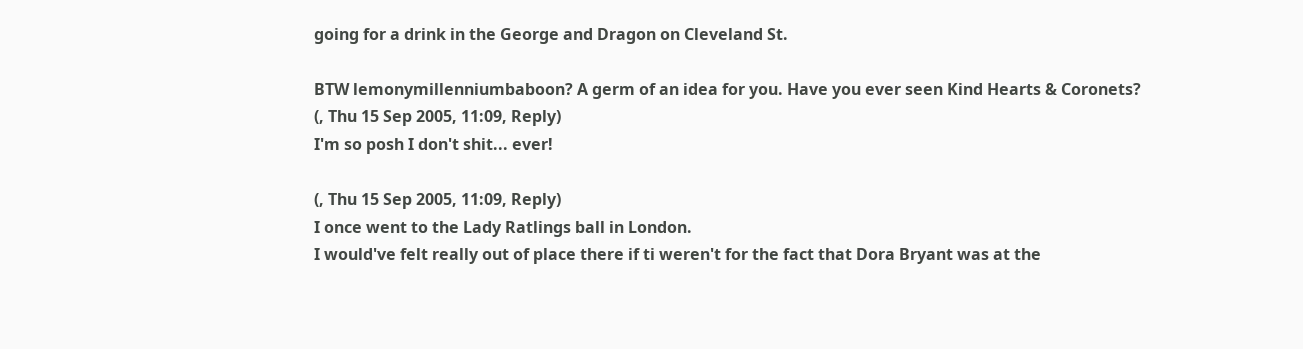going for a drink in the George and Dragon on Cleveland St.

BTW lemonymillenniumbaboon? A germ of an idea for you. Have you ever seen Kind Hearts & Coronets?
(, Thu 15 Sep 2005, 11:09, Reply)
I'm so posh I don't shit... ever!

(, Thu 15 Sep 2005, 11:09, Reply)
I once went to the Lady Ratlings ball in London.
I would've felt really out of place there if ti weren't for the fact that Dora Bryant was at the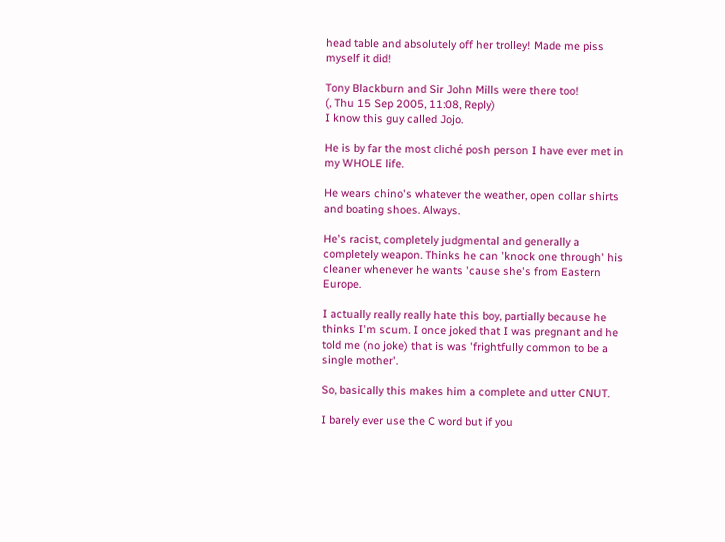head table and absolutely off her trolley! Made me piss myself it did!

Tony Blackburn and Sir John Mills were there too!
(, Thu 15 Sep 2005, 11:08, Reply)
I know this guy called Jojo.

He is by far the most cliché posh person I have ever met in my WHOLE life.

He wears chino's whatever the weather, open collar shirts and boating shoes. Always.

He's racist, completely judgmental and generally a completely weapon. Thinks he can 'knock one through' his cleaner whenever he wants 'cause she's from Eastern Europe.

I actually really really hate this boy, partially because he thinks I'm scum. I once joked that I was pregnant and he told me (no joke) that is was 'frightfully common to be a single mother'.

So, basically this makes him a complete and utter CNUT.

I barely ever use the C word but if you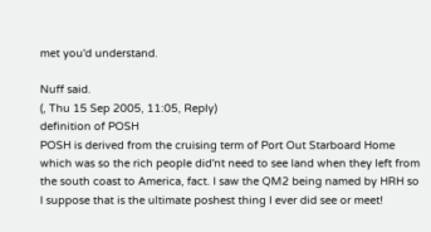met you'd understand.

Nuff said.
(, Thu 15 Sep 2005, 11:05, Reply)
definition of POSH
POSH is derived from the cruising term of Port Out Starboard Home which was so the rich people did'nt need to see land when they left from the south coast to America, fact. I saw the QM2 being named by HRH so I suppose that is the ultimate poshest thing I ever did see or meet!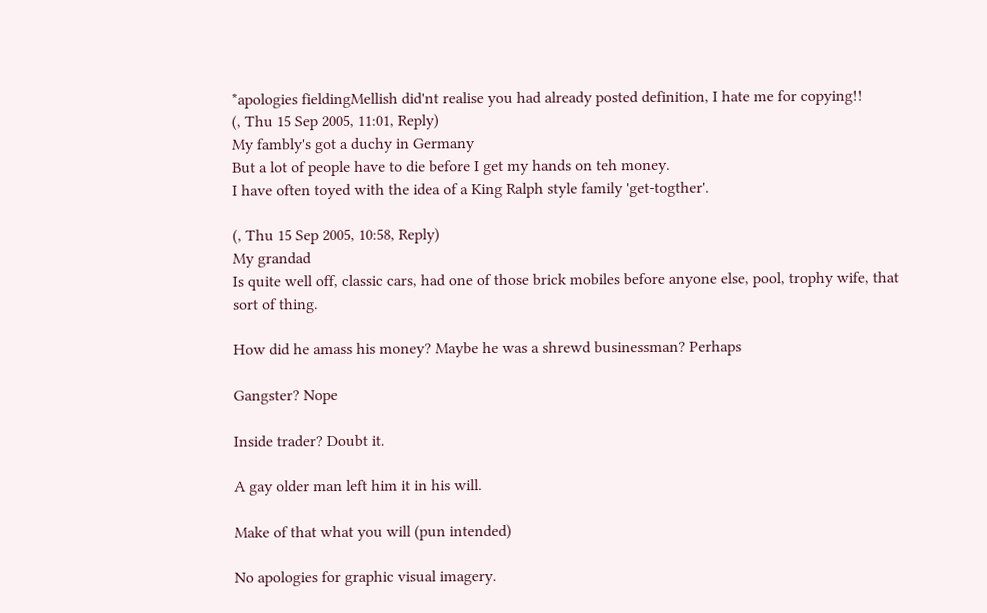*apologies fieldingMellish did'nt realise you had already posted definition, I hate me for copying!!
(, Thu 15 Sep 2005, 11:01, Reply)
My fambly's got a duchy in Germany
But a lot of people have to die before I get my hands on teh money.
I have often toyed with the idea of a King Ralph style family 'get-togther'.

(, Thu 15 Sep 2005, 10:58, Reply)
My grandad
Is quite well off, classic cars, had one of those brick mobiles before anyone else, pool, trophy wife, that sort of thing.

How did he amass his money? Maybe he was a shrewd businessman? Perhaps

Gangster? Nope

Inside trader? Doubt it.

A gay older man left him it in his will.

Make of that what you will (pun intended)

No apologies for graphic visual imagery.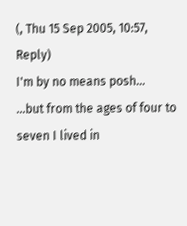(, Thu 15 Sep 2005, 10:57, Reply)
I'm by no means posh...
...but from the ages of four to seven I lived in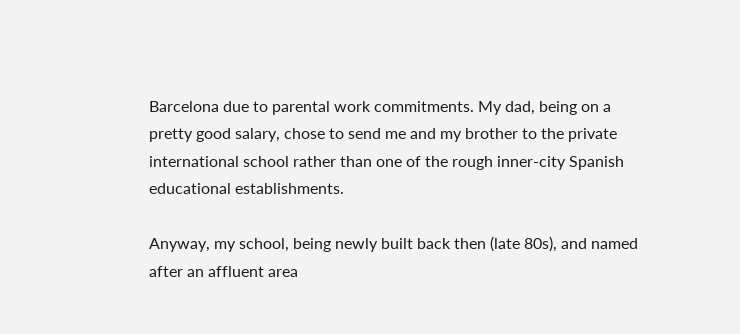Barcelona due to parental work commitments. My dad, being on a pretty good salary, chose to send me and my brother to the private international school rather than one of the rough inner-city Spanish educational establishments.

Anyway, my school, being newly built back then (late 80s), and named after an affluent area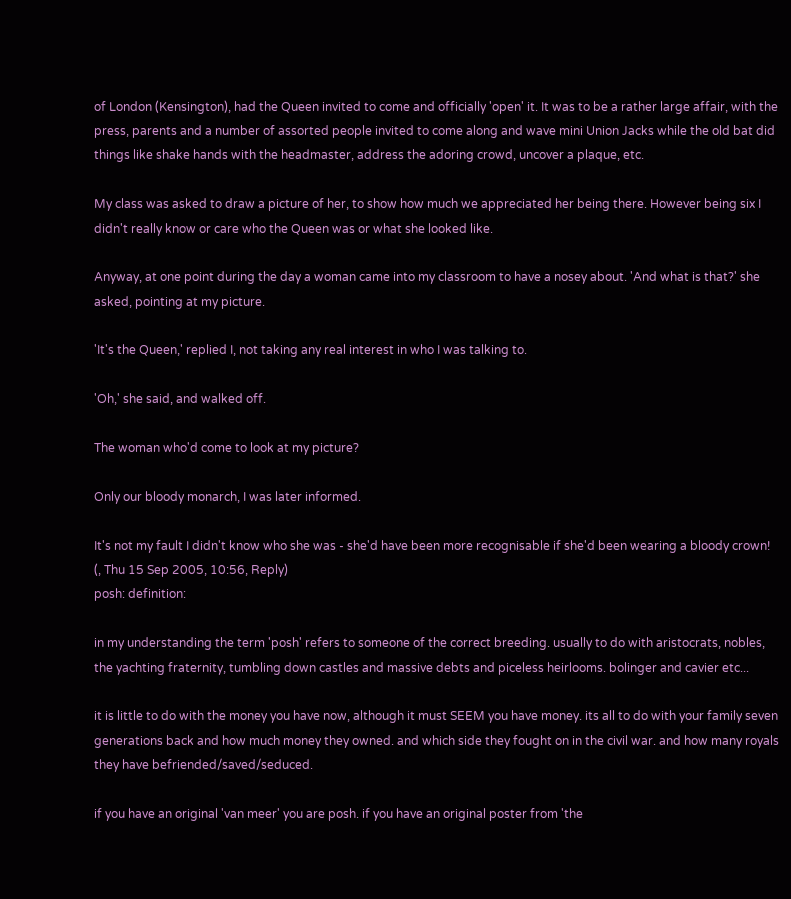of London (Kensington), had the Queen invited to come and officially 'open' it. It was to be a rather large affair, with the press, parents and a number of assorted people invited to come along and wave mini Union Jacks while the old bat did things like shake hands with the headmaster, address the adoring crowd, uncover a plaque, etc.

My class was asked to draw a picture of her, to show how much we appreciated her being there. However being six I didn't really know or care who the Queen was or what she looked like.

Anyway, at one point during the day a woman came into my classroom to have a nosey about. 'And what is that?' she asked, pointing at my picture.

'It's the Queen,' replied I, not taking any real interest in who I was talking to.

'Oh,' she said, and walked off.

The woman who'd come to look at my picture?

Only our bloody monarch, I was later informed.

It's not my fault I didn't know who she was - she'd have been more recognisable if she'd been wearing a bloody crown!
(, Thu 15 Sep 2005, 10:56, Reply)
posh: definition:

in my understanding the term 'posh' refers to someone of the correct breeding. usually to do with aristocrats, nobles, the yachting fraternity, tumbling down castles and massive debts and piceless heirlooms. bolinger and cavier etc...

it is little to do with the money you have now, although it must SEEM you have money. its all to do with your family seven generations back and how much money they owned. and which side they fought on in the civil war. and how many royals they have befriended/saved/seduced.

if you have an original 'van meer' you are posh. if you have an original poster from 'the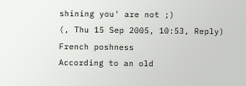shining you' are not ;)
(, Thu 15 Sep 2005, 10:53, Reply)
French poshness
According to an old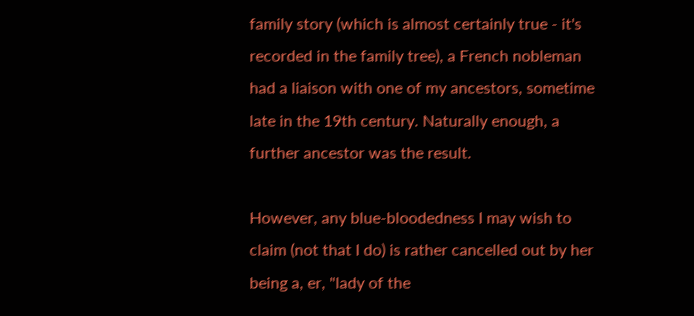family story (which is almost certainly true - it's recorded in the family tree), a French nobleman had a liaison with one of my ancestors, sometime late in the 19th century. Naturally enough, a further ancestor was the result.

However, any blue-bloodedness I may wish to claim (not that I do) is rather cancelled out by her being a, er, "lady of the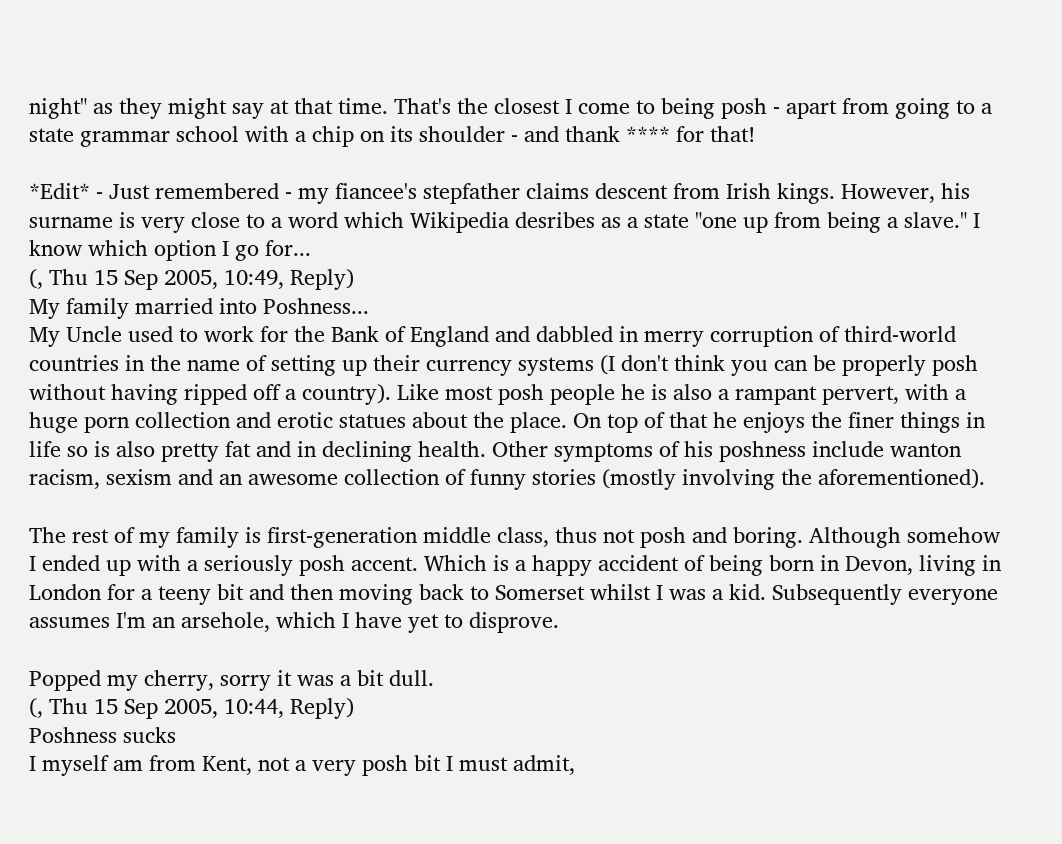night" as they might say at that time. That's the closest I come to being posh - apart from going to a state grammar school with a chip on its shoulder - and thank **** for that!

*Edit* - Just remembered - my fiancee's stepfather claims descent from Irish kings. However, his surname is very close to a word which Wikipedia desribes as a state "one up from being a slave." I know which option I go for...
(, Thu 15 Sep 2005, 10:49, Reply)
My family married into Poshness...
My Uncle used to work for the Bank of England and dabbled in merry corruption of third-world countries in the name of setting up their currency systems (I don't think you can be properly posh without having ripped off a country). Like most posh people he is also a rampant pervert, with a huge porn collection and erotic statues about the place. On top of that he enjoys the finer things in life so is also pretty fat and in declining health. Other symptoms of his poshness include wanton racism, sexism and an awesome collection of funny stories (mostly involving the aforementioned).

The rest of my family is first-generation middle class, thus not posh and boring. Although somehow I ended up with a seriously posh accent. Which is a happy accident of being born in Devon, living in London for a teeny bit and then moving back to Somerset whilst I was a kid. Subsequently everyone assumes I'm an arsehole, which I have yet to disprove.

Popped my cherry, sorry it was a bit dull.
(, Thu 15 Sep 2005, 10:44, Reply)
Poshness sucks
I myself am from Kent, not a very posh bit I must admit,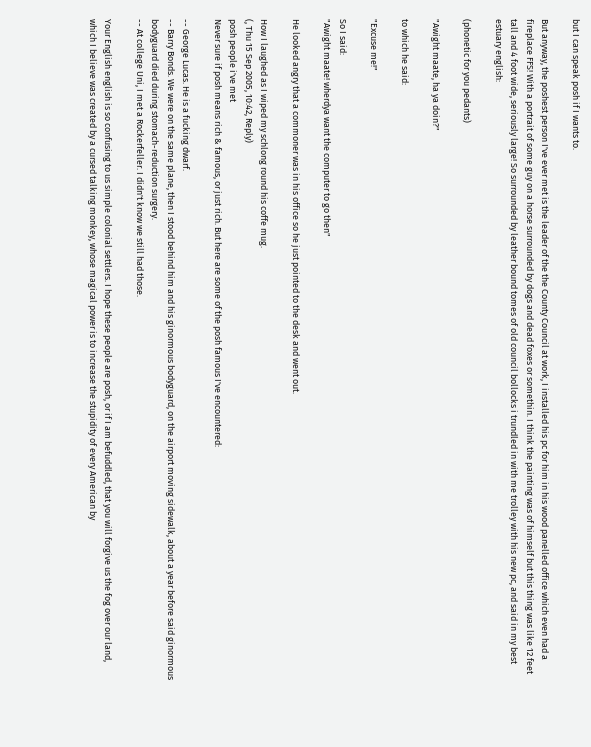but I can speak posh if I wants to.

But anyway, the poshest person I've ever met is the leader of the the County Council at work, I installed his pc for him in his wood panelled office which even had a fireplace FFS! With a portrait of some guy on a horse surrounded by dogs and dead foxes or somethin. I think the painting was of himself but this thing was like 12 feet tall and 4 foot wide, seriously large! So surrounded by leather bound tomes of old council bollocks i trundled in with me trolley with his new pc, and said in my best estuary english:

(phonetic for you pedants)

"Awight maate, ha ya doin?"

to which he said:

"Excuse me!"

So I said:
"Awight maate! wherdya want the computer to go then"

He looked angry that a commoner was in his office so he just pointed to the desk and went out.

How I laughed as I wiped my schlong round his coffe mug.
(, Thu 15 Sep 2005, 10:42, Reply)
posh people i've met
Never sure if posh means rich & famous, or just rich. But here are some of the posh famous I've encountered:

-- George Lucas. He is a fucking dwarf.
-- Barry Bonds. We were on the same plane, then I stood behind him and his ginormous bodyguard, on the airport moving sidewalk, about a year before said ginormous bodyguard died during stomach-reduction surgery.
-- At college Uni, I met a Rockerfeller. I didn't know we still had those.

Your English english is so confusing to us simple colonial settlers. I hope these people are posh, or if I am befuddled, that you will forgive us the fog over our land, which I believe was created by a cursed talking monkey, whose magical power is to increase the stupidity of every American by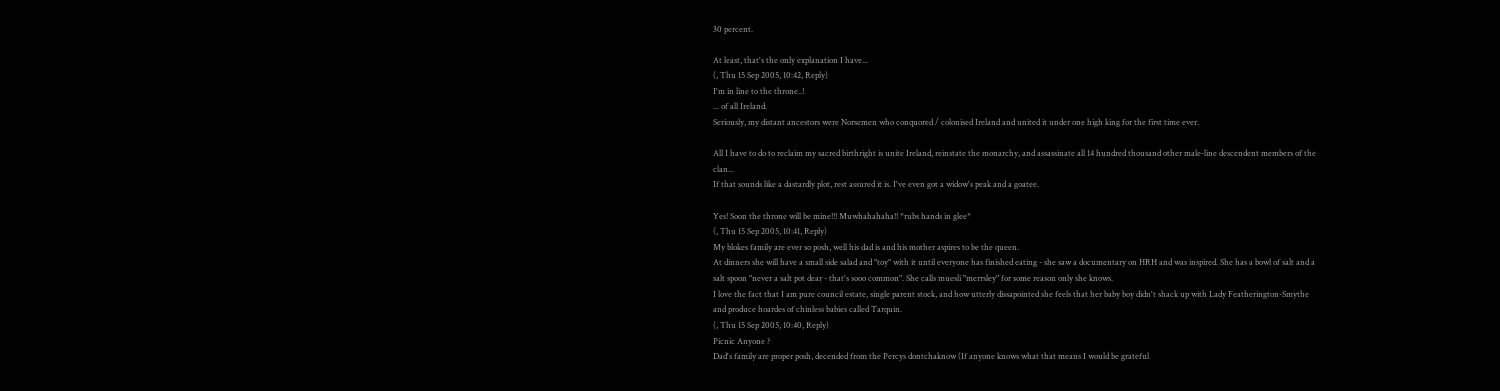30 percent.

At least, that's the only explanation I have...
(, Thu 15 Sep 2005, 10:42, Reply)
I'm in line to the throne..!
... of all Ireland.
Seriously, my distant ancestors were Norsemen who conquored / colonised Ireland and united it under one high king for the first time ever.

All I have to do to reclaim my sacred birthright is unite Ireland, reinstate the monarchy, and assassinate all 14 hundred thousand other male-line descendent members of the clan...
If that sounds like a dastardly plot, rest assured it is. I've even got a widow's peak and a goatee.

Yes! Soon the throne will be mine!!! Muwhahahaha!! *rubs hands in glee*
(, Thu 15 Sep 2005, 10:41, Reply)
My blokes family are ever so posh, well his dad is and his mother aspires to be the queen.
At dinners she will have a small side salad and "toy" with it until everyone has finished eating - she saw a documentary on HRH and was inspired. She has a bowl of salt and a salt spoon "never a salt pot dear - that's sooo common". She calls muesli "merrsley" for some reason only she knows.
I love the fact that I am pure council estate, single parent stock, and how utterly dissapointed she feels that her baby boy didn't shack up with Lady Featherington-Smythe and produce hoardes of chinless babies called Tarquin.
(, Thu 15 Sep 2005, 10:40, Reply)
Picnic Anyone ?
Dad's family are proper posh, decended from the Percys dontchaknow (If anyone knows what that means I would be grateful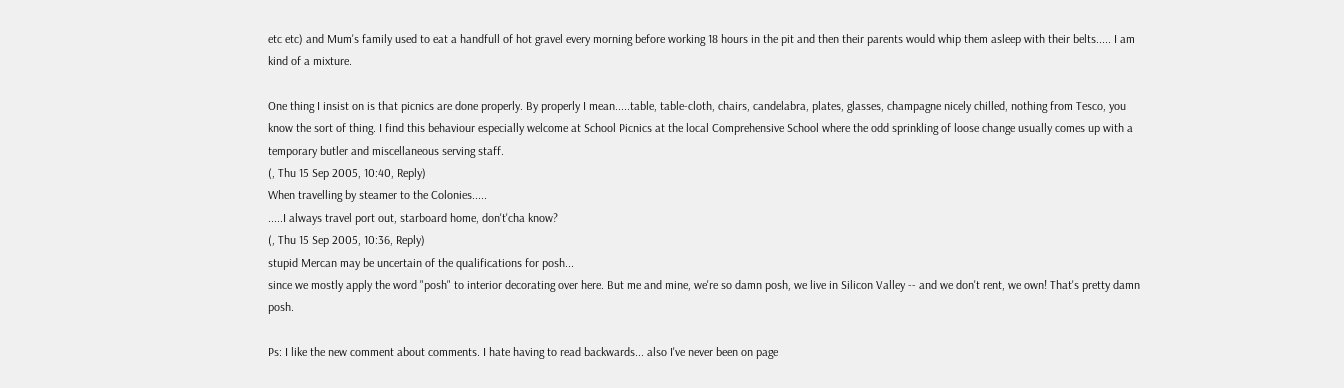etc etc) and Mum's family used to eat a handfull of hot gravel every morning before working 18 hours in the pit and then their parents would whip them asleep with their belts..... I am kind of a mixture.

One thing I insist on is that picnics are done properly. By properly I mean.....table, table-cloth, chairs, candelabra, plates, glasses, champagne nicely chilled, nothing from Tesco, you know the sort of thing. I find this behaviour especially welcome at School Picnics at the local Comprehensive School where the odd sprinkling of loose change usually comes up with a temporary butler and miscellaneous serving staff.
(, Thu 15 Sep 2005, 10:40, Reply)
When travelling by steamer to the Colonies.....
.....I always travel port out, starboard home, don't'cha know?
(, Thu 15 Sep 2005, 10:36, Reply)
stupid Mercan may be uncertain of the qualifications for posh...
since we mostly apply the word "posh" to interior decorating over here. But me and mine, we're so damn posh, we live in Silicon Valley -- and we don't rent, we own! That's pretty damn posh.

Ps: I like the new comment about comments. I hate having to read backwards... also I've never been on page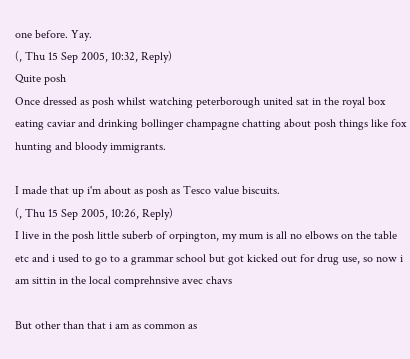one before. Yay.
(, Thu 15 Sep 2005, 10:32, Reply)
Quite posh
Once dressed as posh whilst watching peterborough united sat in the royal box eating caviar and drinking bollinger champagne chatting about posh things like fox hunting and bloody immigrants.

I made that up i'm about as posh as Tesco value biscuits.
(, Thu 15 Sep 2005, 10:26, Reply)
I live in the posh little suberb of orpington, my mum is all no elbows on the table etc and i used to go to a grammar school but got kicked out for drug use, so now i am sittin in the local comprehnsive avec chavs

But other than that i am as common as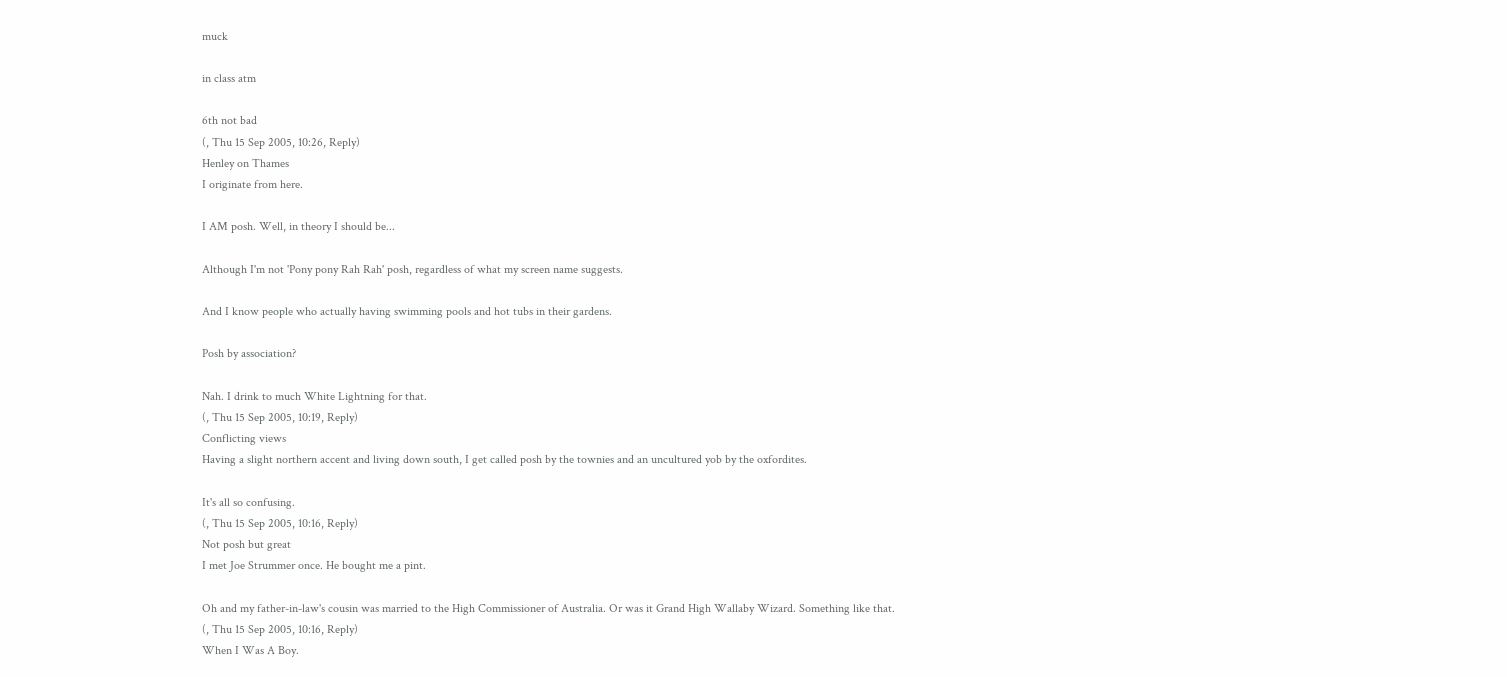muck

in class atm

6th not bad
(, Thu 15 Sep 2005, 10:26, Reply)
Henley on Thames
I originate from here.

I AM posh. Well, in theory I should be...

Although I'm not 'Pony pony Rah Rah' posh, regardless of what my screen name suggests.

And I know people who actually having swimming pools and hot tubs in their gardens.

Posh by association?

Nah. I drink to much White Lightning for that.
(, Thu 15 Sep 2005, 10:19, Reply)
Conflicting views
Having a slight northern accent and living down south, I get called posh by the townies and an uncultured yob by the oxfordites.

It's all so confusing.
(, Thu 15 Sep 2005, 10:16, Reply)
Not posh but great
I met Joe Strummer once. He bought me a pint.

Oh and my father-in-law's cousin was married to the High Commissioner of Australia. Or was it Grand High Wallaby Wizard. Something like that.
(, Thu 15 Sep 2005, 10:16, Reply)
When I Was A Boy.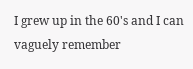I grew up in the 60's and I can vaguely remember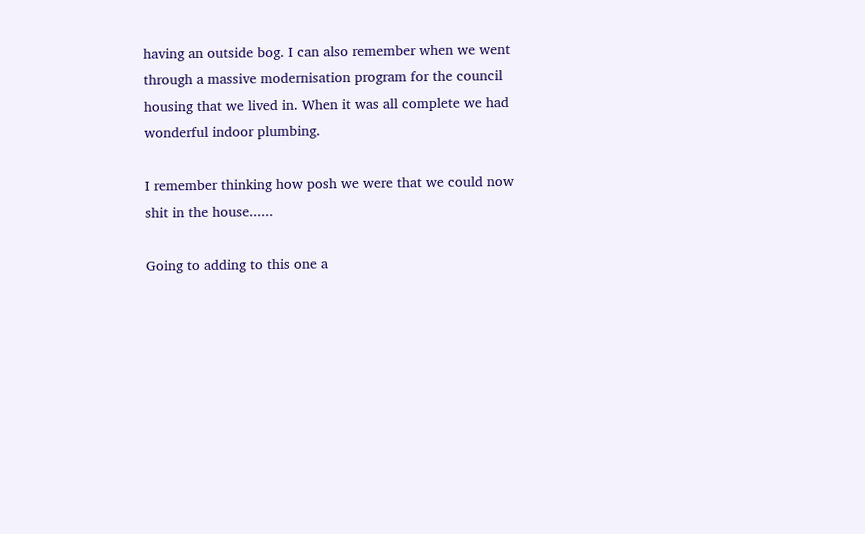having an outside bog. I can also remember when we went through a massive modernisation program for the council housing that we lived in. When it was all complete we had wonderful indoor plumbing.

I remember thinking how posh we were that we could now shit in the house......

Going to adding to this one a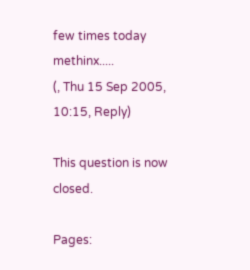few times today methinx.....
(, Thu 15 Sep 2005, 10:15, Reply)

This question is now closed.

Pages: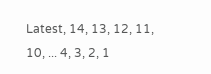Latest, 14, 13, 12, 11, 10, ... 4, 3, 2, 1